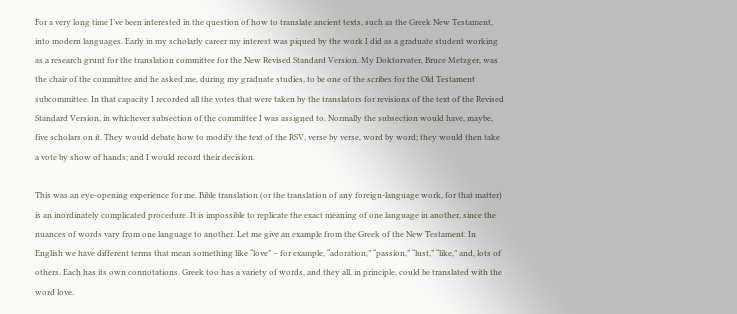For a very long time I’ve been interested in the question of how to translate ancient texts, such as the Greek New Testament, into modern languages. Early in my scholarly career my interest was piqued by the work I did as a graduate student working as a research grunt for the translation committee for the New Revised Standard Version. My Doktorvater, Bruce Metzger, was the chair of the committee and he asked me, during my graduate studies, to be one of the scribes for the Old Testament subcommittee. In that capacity I recorded all the votes that were taken by the translators for revisions of the text of the Revised Standard Version, in whichever subsection of the committee I was assigned to. Normally the subsection would have, maybe, five scholars on it. They would debate how to modify the text of the RSV, verse by verse, word by word; they would then take a vote by show of hands; and I would record their decision.

This was an eye-opening experience for me. Bible translation (or the translation of any foreign-language work, for that matter) is an inordinately complicated procedure. It is impossible to replicate the exact meaning of one language in another, since the nuances of words vary from one language to another. Let me give an example from the Greek of the New Testament. In English we have different terms that mean something like “love” – for example, “adoration,” “passion,” “lust,” “like,” and, lots of others. Each has its own connotations. Greek too has a variety of words, and they all, in principle, could be translated with the word love.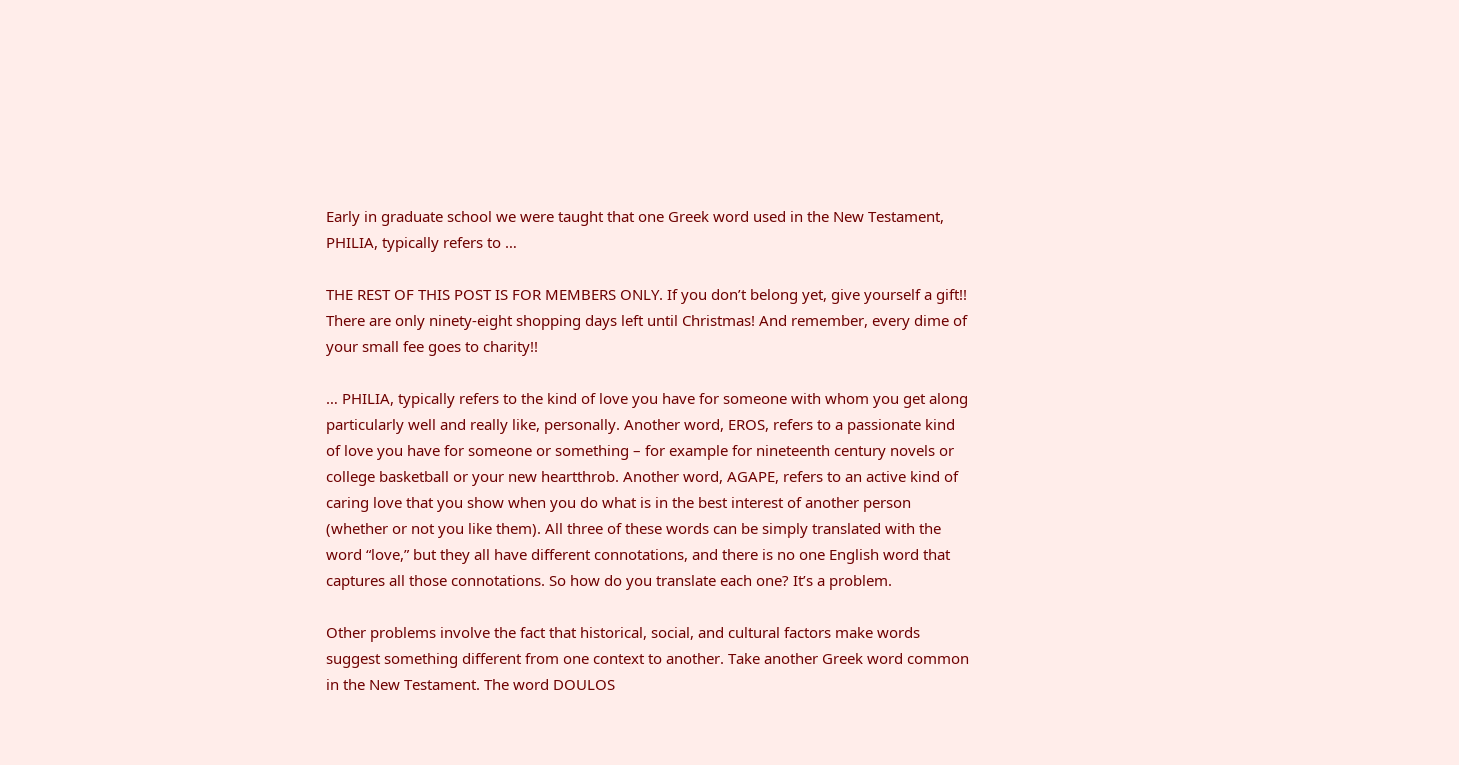Early in graduate school we were taught that one Greek word used in the New Testament, PHILIA, typically refers to …

THE REST OF THIS POST IS FOR MEMBERS ONLY. If you don’t belong yet, give yourself a gift!! There are only ninety-eight shopping days left until Christmas! And remember, every dime of your small fee goes to charity!!

… PHILIA, typically refers to the kind of love you have for someone with whom you get along particularly well and really like, personally. Another word, EROS, refers to a passionate kind of love you have for someone or something – for example for nineteenth century novels or college basketball or your new heartthrob. Another word, AGAPE, refers to an active kind of caring love that you show when you do what is in the best interest of another person (whether or not you like them). All three of these words can be simply translated with the word “love,” but they all have different connotations, and there is no one English word that captures all those connotations. So how do you translate each one? It’s a problem.

Other problems involve the fact that historical, social, and cultural factors make words suggest something different from one context to another. Take another Greek word common in the New Testament. The word DOULOS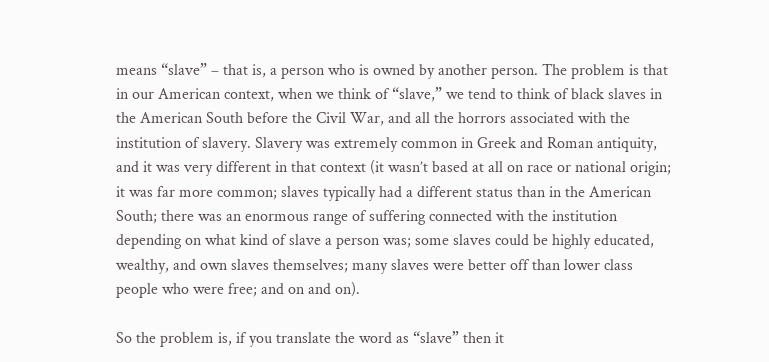means “slave” – that is, a person who is owned by another person. The problem is that in our American context, when we think of “slave,” we tend to think of black slaves in the American South before the Civil War, and all the horrors associated with the institution of slavery. Slavery was extremely common in Greek and Roman antiquity, and it was very different in that context (it wasn’t based at all on race or national origin; it was far more common; slaves typically had a different status than in the American South; there was an enormous range of suffering connected with the institution depending on what kind of slave a person was; some slaves could be highly educated, wealthy, and own slaves themselves; many slaves were better off than lower class people who were free; and on and on).

So the problem is, if you translate the word as “slave” then it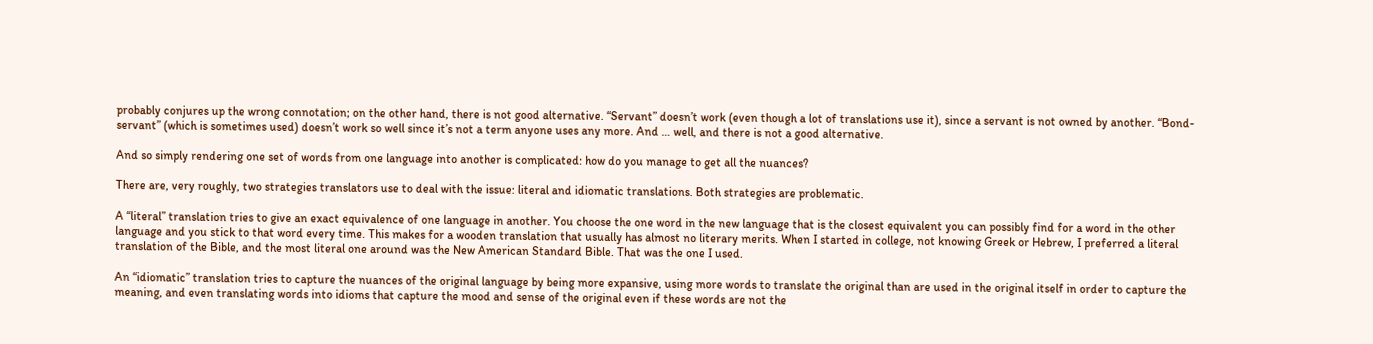probably conjures up the wrong connotation; on the other hand, there is not good alternative. “Servant” doesn’t work (even though a lot of translations use it), since a servant is not owned by another. “Bond-servant” (which is sometimes used) doesn’t work so well since it’s not a term anyone uses any more. And … well, and there is not a good alternative.

And so simply rendering one set of words from one language into another is complicated: how do you manage to get all the nuances?

There are, very roughly, two strategies translators use to deal with the issue: literal and idiomatic translations. Both strategies are problematic.

A “literal” translation tries to give an exact equivalence of one language in another. You choose the one word in the new language that is the closest equivalent you can possibly find for a word in the other language and you stick to that word every time. This makes for a wooden translation that usually has almost no literary merits. When I started in college, not knowing Greek or Hebrew, I preferred a literal translation of the Bible, and the most literal one around was the New American Standard Bible. That was the one I used.

An “idiomatic” translation tries to capture the nuances of the original language by being more expansive, using more words to translate the original than are used in the original itself in order to capture the meaning, and even translating words into idioms that capture the mood and sense of the original even if these words are not the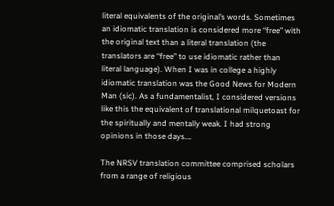literal equivalents of the original’s words. Sometimes an idiomatic translation is considered more “free” with the original text than a literal translation (the translators are “free” to use idiomatic rather than literal language). When I was in college a highly idiomatic translation was the Good News for Modern Man (sic). As a fundamentalist, I considered versions like this the equivalent of translational milquetoast for the spiritually and mentally weak. I had strong opinions in those days….

The NRSV translation committee comprised scholars from a range of religious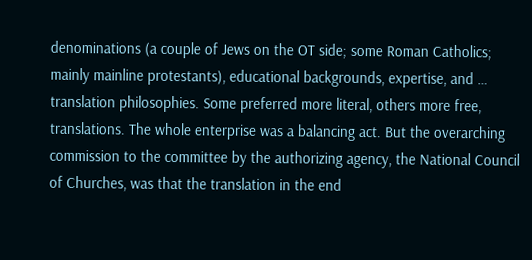denominations (a couple of Jews on the OT side; some Roman Catholics; mainly mainline protestants), educational backgrounds, expertise, and … translation philosophies. Some preferred more literal, others more free, translations. The whole enterprise was a balancing act. But the overarching commission to the committee by the authorizing agency, the National Council of Churches, was that the translation in the end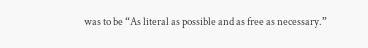was to be “As literal as possible and as free as necessary.”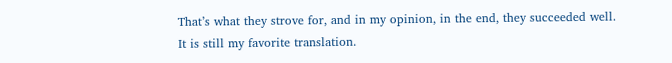That’s what they strove for, and in my opinion, in the end, they succeeded well. It is still my favorite translation.